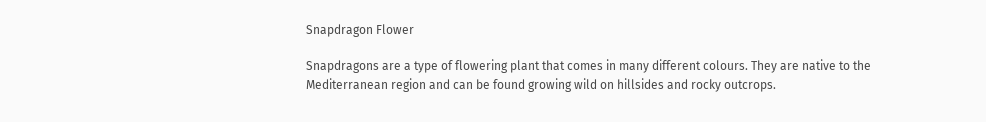Snapdragon Flower

Snapdragons are a type of flowering plant that comes in many different colours. They are native to the Mediterranean region and can be found growing wild on hillsides and rocky outcrops.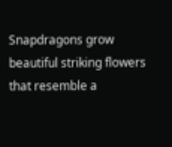Snapdragons grow beautiful striking flowers that resemble a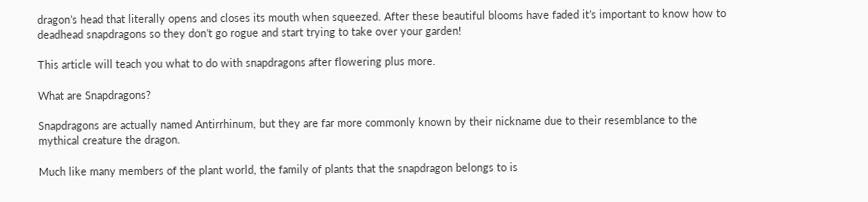dragon’s head that literally opens and closes its mouth when squeezed. After these beautiful blooms have faded it’s important to know how to deadhead snapdragons so they don’t go rogue and start trying to take over your garden!

This article will teach you what to do with snapdragons after flowering plus more.

What are Snapdragons?

Snapdragons are actually named Antirrhinum, but they are far more commonly known by their nickname due to their resemblance to the mythical creature the dragon.

Much like many members of the plant world, the family of plants that the snapdragon belongs to is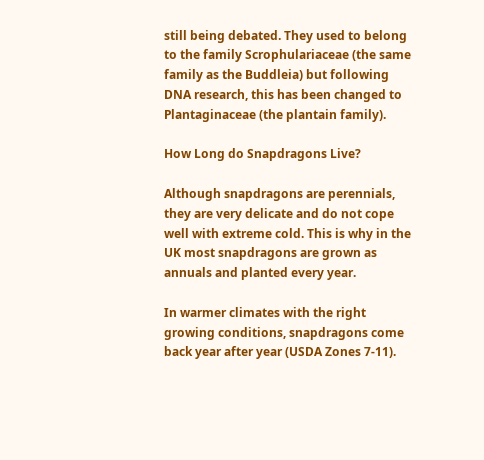still being debated. They used to belong to the family Scrophulariaceae (the same family as the Buddleia) but following DNA research, this has been changed to Plantaginaceae (the plantain family).

How Long do Snapdragons Live?

Although snapdragons are perennials, they are very delicate and do not cope well with extreme cold. This is why in the UK most snapdragons are grown as annuals and planted every year.

In warmer climates with the right growing conditions, snapdragons come back year after year (USDA Zones 7-11).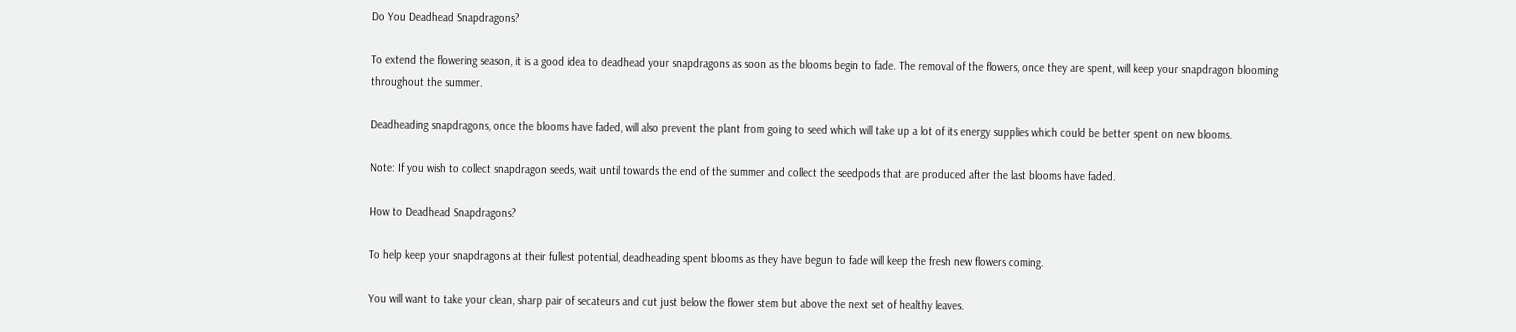Do You Deadhead Snapdragons?

To extend the flowering season, it is a good idea to deadhead your snapdragons as soon as the blooms begin to fade. The removal of the flowers, once they are spent, will keep your snapdragon blooming throughout the summer.

Deadheading snapdragons, once the blooms have faded, will also prevent the plant from going to seed which will take up a lot of its energy supplies which could be better spent on new blooms.

Note: If you wish to collect snapdragon seeds, wait until towards the end of the summer and collect the seedpods that are produced after the last blooms have faded.

How to Deadhead Snapdragons?

To help keep your snapdragons at their fullest potential, deadheading spent blooms as they have begun to fade will keep the fresh new flowers coming.

You will want to take your clean, sharp pair of secateurs and cut just below the flower stem but above the next set of healthy leaves.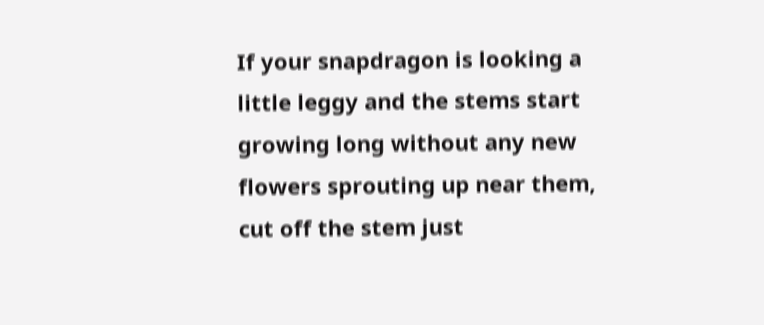If your snapdragon is looking a little leggy and the stems start growing long without any new flowers sprouting up near them, cut off the stem just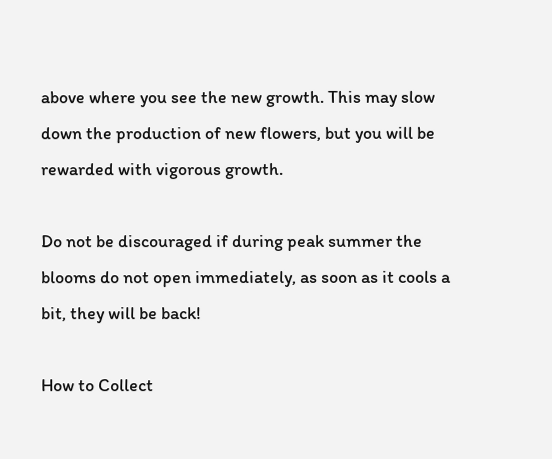above where you see the new growth. This may slow down the production of new flowers, but you will be rewarded with vigorous growth.

Do not be discouraged if during peak summer the blooms do not open immediately, as soon as it cools a bit, they will be back!

How to Collect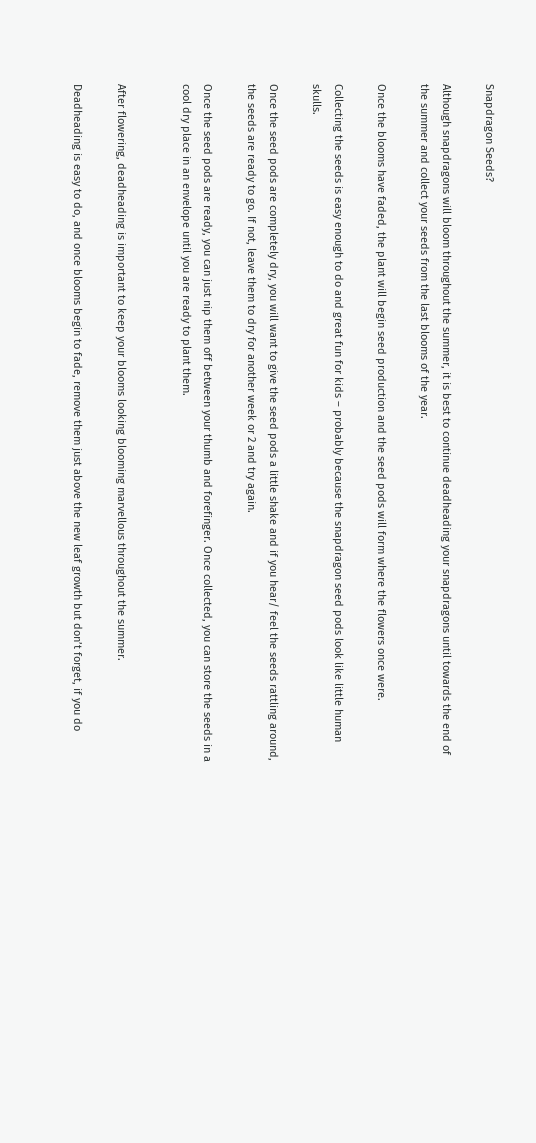Snapdragon Seeds?

Although snapdragons will bloom throughout the summer, it is best to continue deadheading your snapdragons until towards the end of the summer and collect your seeds from the last blooms of the year.

Once the blooms have faded, the plant will begin seed production and the seed pods will form where the flowers once were.

Collecting the seeds is easy enough to do and great fun for kids – probably because the snapdragon seed pods look like little human skulls.

Once the seed pods are completely dry, you will want to give the seed pods a little shake and if you hear/ feel the seeds rattling around, the seeds are ready to go. If not, leave them to dry for another week or 2 and try again.

Once the seed pods are ready, you can just nip them off between your thumb and forefinger. Once collected, you can store the seeds in a cool dry place in an envelope until you are ready to plant them.


After flowering, deadheading is important to keep your blooms looking blooming marvellous throughout the summer.

Deadheading is easy to do, and once blooms begin to fade, remove them just above the new leaf growth but don’t forget, if you do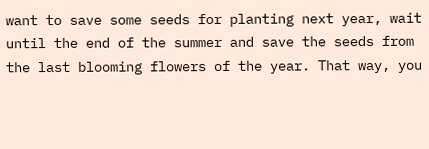want to save some seeds for planting next year, wait until the end of the summer and save the seeds from the last blooming flowers of the year. That way, you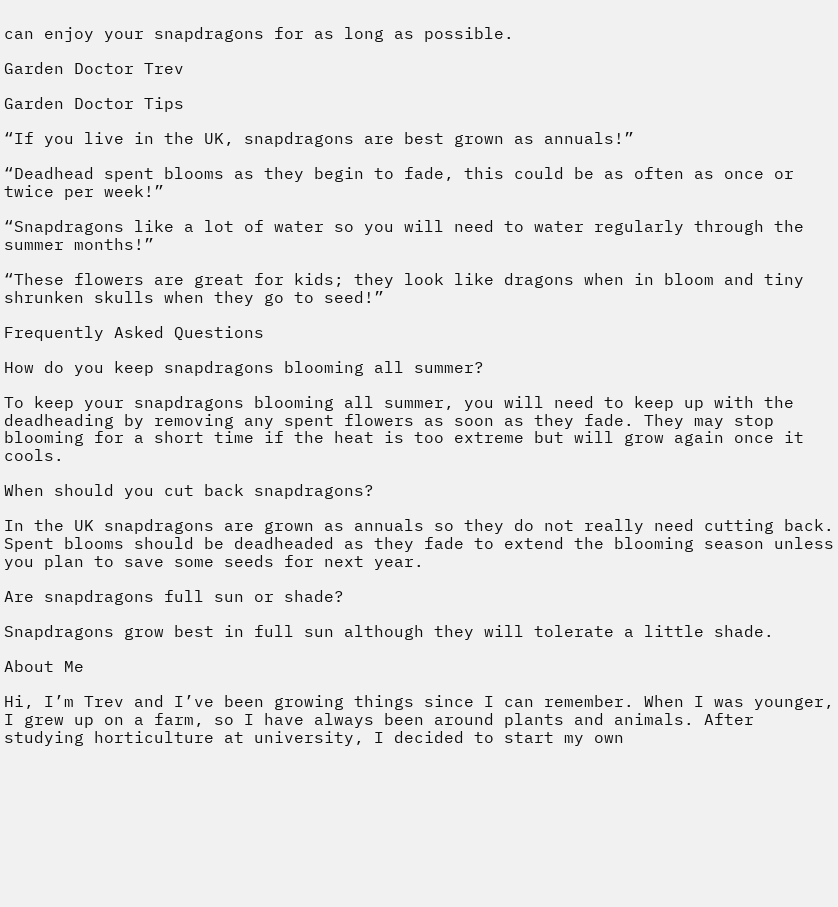can enjoy your snapdragons for as long as possible.

Garden Doctor Trev

Garden Doctor Tips

“If you live in the UK, snapdragons are best grown as annuals!”

“Deadhead spent blooms as they begin to fade, this could be as often as once or twice per week!”

“Snapdragons like a lot of water so you will need to water regularly through the summer months!”

“These flowers are great for kids; they look like dragons when in bloom and tiny shrunken skulls when they go to seed!”

Frequently Asked Questions

How do you keep snapdragons blooming all summer?

To keep your snapdragons blooming all summer, you will need to keep up with the deadheading by removing any spent flowers as soon as they fade. They may stop blooming for a short time if the heat is too extreme but will grow again once it cools.

When should you cut back snapdragons?

In the UK snapdragons are grown as annuals so they do not really need cutting back. Spent blooms should be deadheaded as they fade to extend the blooming season unless you plan to save some seeds for next year.

Are snapdragons full sun or shade?

Snapdragons grow best in full sun although they will tolerate a little shade.

About Me

Hi, I’m Trev and I’ve been growing things since I can remember. When I was younger, I grew up on a farm, so I have always been around plants and animals. After studying horticulture at university, I decided to start my own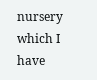nursery which I have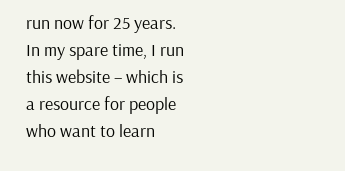run now for 25 years. In my spare time, I run this website – which is a resource for people who want to learn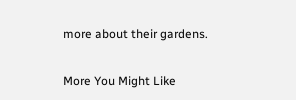more about their gardens.

More You Might Like